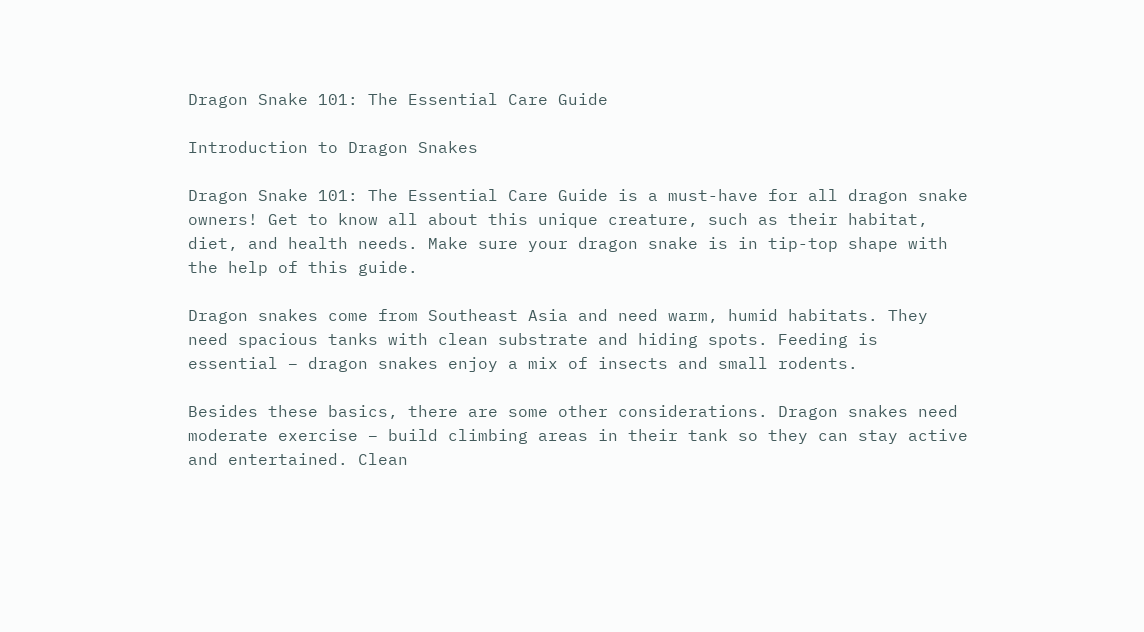Dragon Snake 101: The Essential Care Guide

Introduction to Dragon Snakes

Dragon Snake 101: The Essential Care Guide is a must-have for all dragon snake owners! Get to know all about this unique creature, such as their habitat, diet, and health needs. Make sure your dragon snake is in tip-top shape with the help of this guide.

Dragon snakes come from Southeast Asia and need warm, humid habitats. They need spacious tanks with clean substrate and hiding spots. Feeding is essential – dragon snakes enjoy a mix of insects and small rodents.

Besides these basics, there are some other considerations. Dragon snakes need moderate exercise – build climbing areas in their tank so they can stay active and entertained. Clean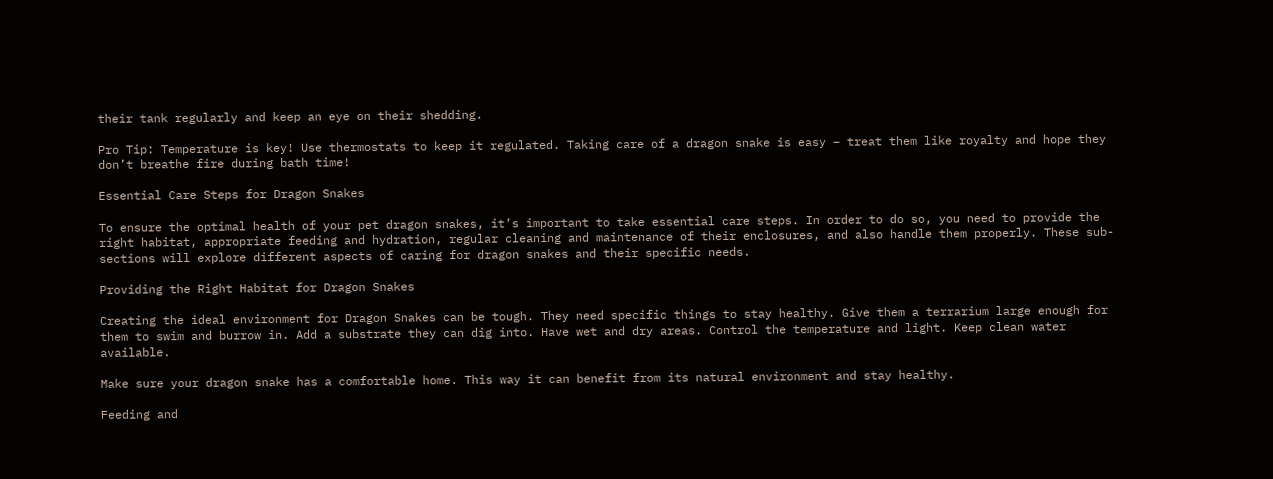their tank regularly and keep an eye on their shedding.

Pro Tip: Temperature is key! Use thermostats to keep it regulated. Taking care of a dragon snake is easy – treat them like royalty and hope they don’t breathe fire during bath time!

Essential Care Steps for Dragon Snakes

To ensure the optimal health of your pet dragon snakes, it’s important to take essential care steps. In order to do so, you need to provide the right habitat, appropriate feeding and hydration, regular cleaning and maintenance of their enclosures, and also handle them properly. These sub-sections will explore different aspects of caring for dragon snakes and their specific needs.

Providing the Right Habitat for Dragon Snakes

Creating the ideal environment for Dragon Snakes can be tough. They need specific things to stay healthy. Give them a terrarium large enough for them to swim and burrow in. Add a substrate they can dig into. Have wet and dry areas. Control the temperature and light. Keep clean water available.

Make sure your dragon snake has a comfortable home. This way it can benefit from its natural environment and stay healthy.

Feeding and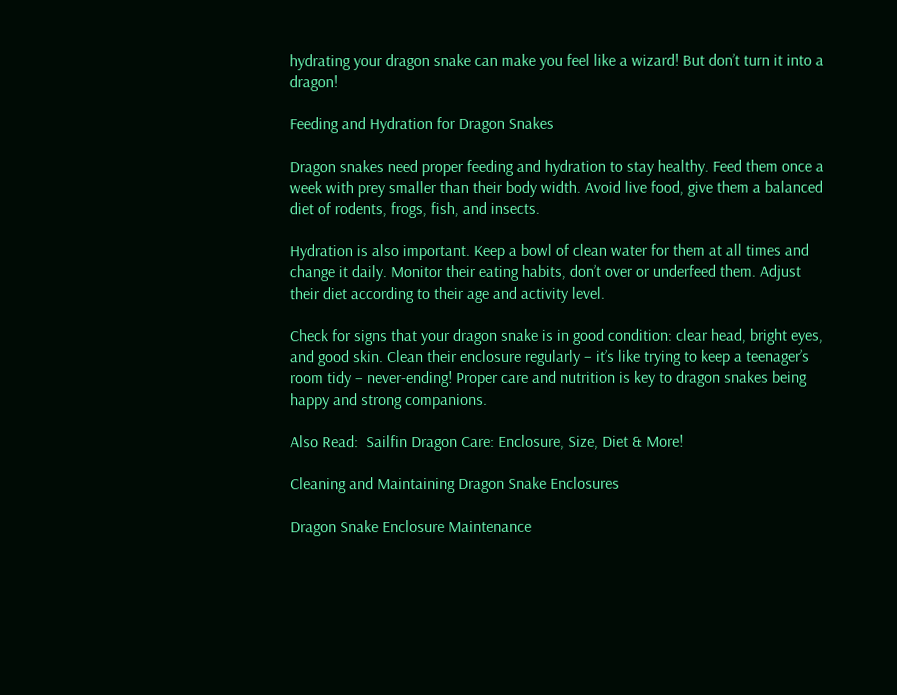hydrating your dragon snake can make you feel like a wizard! But don’t turn it into a dragon!

Feeding and Hydration for Dragon Snakes

Dragon snakes need proper feeding and hydration to stay healthy. Feed them once a week with prey smaller than their body width. Avoid live food, give them a balanced diet of rodents, frogs, fish, and insects.

Hydration is also important. Keep a bowl of clean water for them at all times and change it daily. Monitor their eating habits, don’t over or underfeed them. Adjust their diet according to their age and activity level.

Check for signs that your dragon snake is in good condition: clear head, bright eyes, and good skin. Clean their enclosure regularly – it’s like trying to keep a teenager’s room tidy – never-ending! Proper care and nutrition is key to dragon snakes being happy and strong companions.

Also Read:  Sailfin Dragon Care: Enclosure, Size, Diet & More!

Cleaning and Maintaining Dragon Snake Enclosures

Dragon Snake Enclosure Maintenance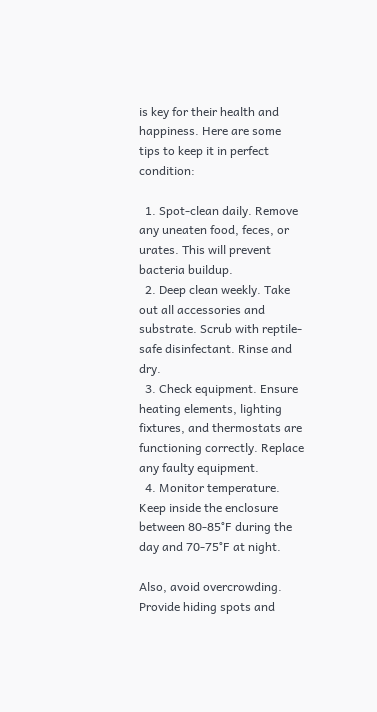is key for their health and happiness. Here are some tips to keep it in perfect condition:

  1. Spot-clean daily. Remove any uneaten food, feces, or urates. This will prevent bacteria buildup.
  2. Deep clean weekly. Take out all accessories and substrate. Scrub with reptile-safe disinfectant. Rinse and dry.
  3. Check equipment. Ensure heating elements, lighting fixtures, and thermostats are functioning correctly. Replace any faulty equipment.
  4. Monitor temperature. Keep inside the enclosure between 80-85°F during the day and 70-75°F at night.

Also, avoid overcrowding. Provide hiding spots and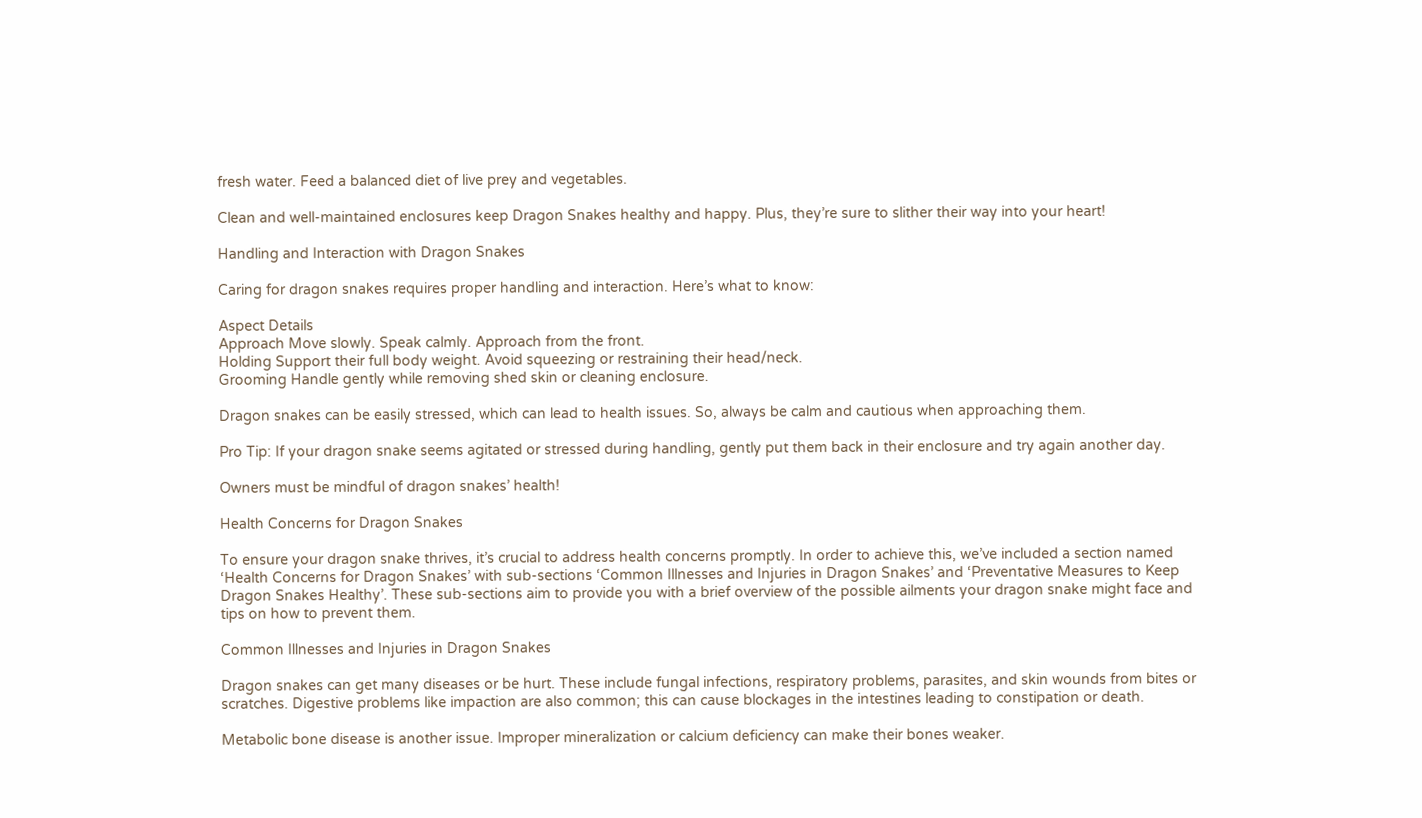fresh water. Feed a balanced diet of live prey and vegetables.

Clean and well-maintained enclosures keep Dragon Snakes healthy and happy. Plus, they’re sure to slither their way into your heart!

Handling and Interaction with Dragon Snakes

Caring for dragon snakes requires proper handling and interaction. Here’s what to know:

Aspect Details
Approach Move slowly. Speak calmly. Approach from the front.
Holding Support their full body weight. Avoid squeezing or restraining their head/neck.
Grooming Handle gently while removing shed skin or cleaning enclosure.

Dragon snakes can be easily stressed, which can lead to health issues. So, always be calm and cautious when approaching them.

Pro Tip: If your dragon snake seems agitated or stressed during handling, gently put them back in their enclosure and try again another day.

Owners must be mindful of dragon snakes’ health!

Health Concerns for Dragon Snakes

To ensure your dragon snake thrives, it’s crucial to address health concerns promptly. In order to achieve this, we’ve included a section named ‘Health Concerns for Dragon Snakes’ with sub-sections ‘Common Illnesses and Injuries in Dragon Snakes’ and ‘Preventative Measures to Keep Dragon Snakes Healthy’. These sub-sections aim to provide you with a brief overview of the possible ailments your dragon snake might face and tips on how to prevent them.

Common Illnesses and Injuries in Dragon Snakes

Dragon snakes can get many diseases or be hurt. These include fungal infections, respiratory problems, parasites, and skin wounds from bites or scratches. Digestive problems like impaction are also common; this can cause blockages in the intestines leading to constipation or death.

Metabolic bone disease is another issue. Improper mineralization or calcium deficiency can make their bones weaker.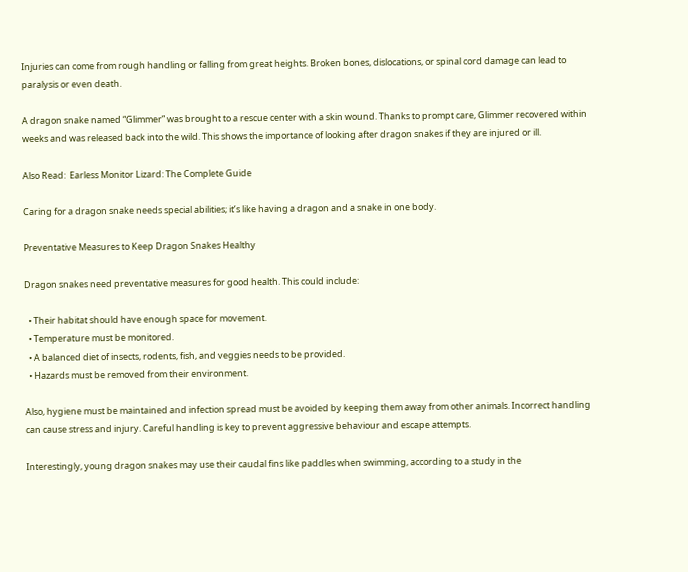Injuries can come from rough handling or falling from great heights. Broken bones, dislocations, or spinal cord damage can lead to paralysis or even death.

A dragon snake named “Glimmer” was brought to a rescue center with a skin wound. Thanks to prompt care, Glimmer recovered within weeks and was released back into the wild. This shows the importance of looking after dragon snakes if they are injured or ill.

Also Read:  Earless Monitor Lizard: The Complete Guide

Caring for a dragon snake needs special abilities; it’s like having a dragon and a snake in one body.

Preventative Measures to Keep Dragon Snakes Healthy

Dragon snakes need preventative measures for good health. This could include:

  • Their habitat should have enough space for movement.
  • Temperature must be monitored.
  • A balanced diet of insects, rodents, fish, and veggies needs to be provided.
  • Hazards must be removed from their environment.

Also, hygiene must be maintained and infection spread must be avoided by keeping them away from other animals. Incorrect handling can cause stress and injury. Careful handling is key to prevent aggressive behaviour and escape attempts.

Interestingly, young dragon snakes may use their caudal fins like paddles when swimming, according to a study in the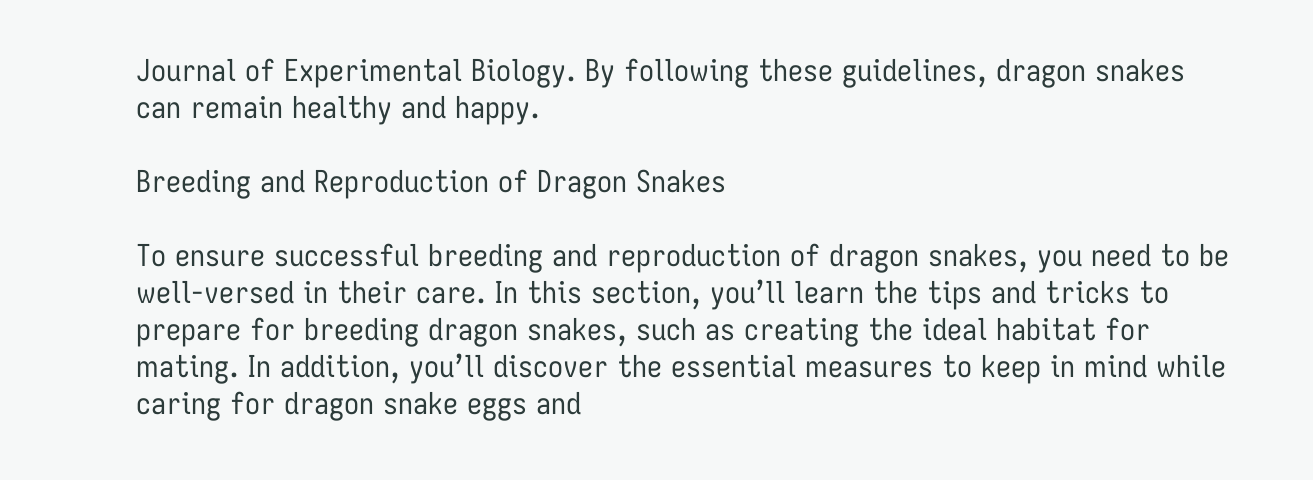Journal of Experimental Biology. By following these guidelines, dragon snakes can remain healthy and happy.

Breeding and Reproduction of Dragon Snakes

To ensure successful breeding and reproduction of dragon snakes, you need to be well-versed in their care. In this section, you’ll learn the tips and tricks to prepare for breeding dragon snakes, such as creating the ideal habitat for mating. In addition, you’ll discover the essential measures to keep in mind while caring for dragon snake eggs and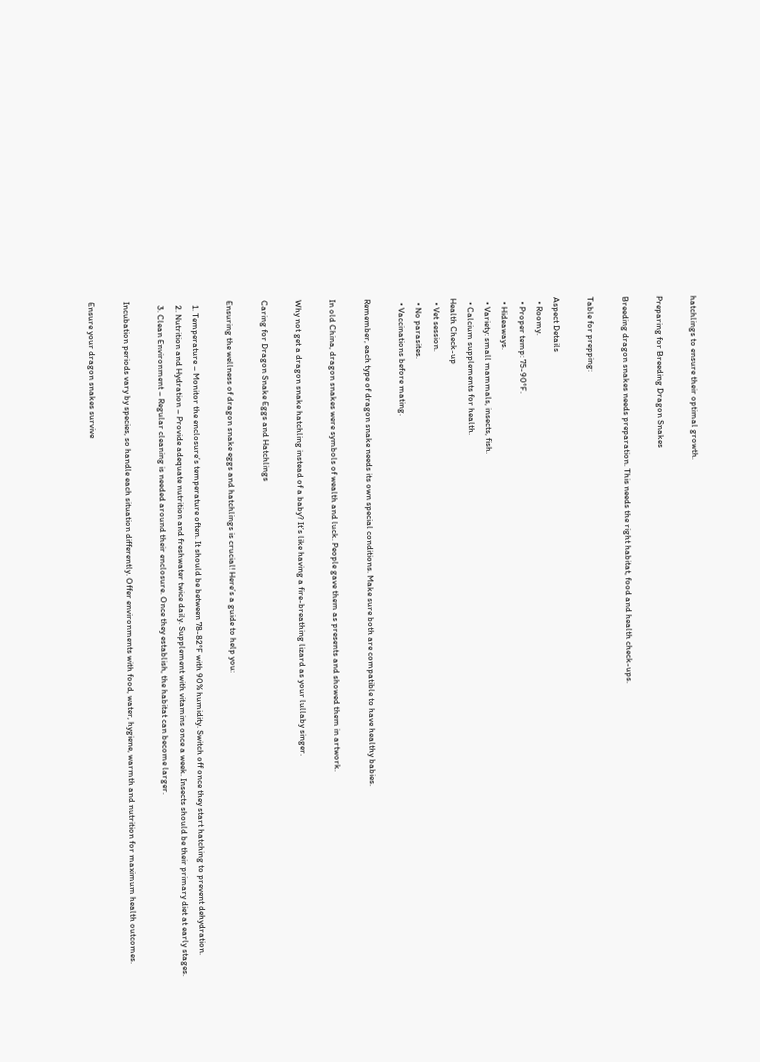hatchlings to ensure their optimal growth.

Preparing for Breeding Dragon Snakes

Breeding dragon snakes needs preparation. This needs the right habitat, food and health check-ups.

Table for prepping:

Aspect Details
  • Roomy.
  • Proper temp: 75-90°F.
  • Hideaways.
  • Variety: small mammals, insects, fish.
  • Calcium supplements for health.
Health Check-up
  • Vet session.
  • No parasites.
  • Vaccinations before mating.

Remember, each type of dragon snake needs its own special conditions. Make sure both are compatible to have healthy babies.

In old China, dragon snakes were symbols of wealth and luck. People gave them as presents and showed them in artwork.

Why not get a dragon snake hatchling instead of a baby? It’s like having a fire-breathing lizard as your lullaby singer.

Caring for Dragon Snake Eggs and Hatchlings

Ensuring the wellness of dragon snake eggs and hatchlings is crucial! Here’s a guide to help you:

  1. Temperature – Monitor the enclosure’s temperature often. It should be between 78-82°F with 90% humidity. Switch off once they start hatching to prevent dehydration.
  2. Nutrition and Hydration – Provide adequate nutrition and freshwater twice daily. Supplement with vitamins once a week. Insects should be their primary diet at early stages.
  3. Clean Environment – Regular cleaning is needed around their enclosure. Once they establish, the habitat can become larger.

Incubation periods vary by species, so handle each situation differently. Offer environments with food, water, hygiene, warmth and nutrition for maximum health outcomes.

Ensure your dragon snakes survive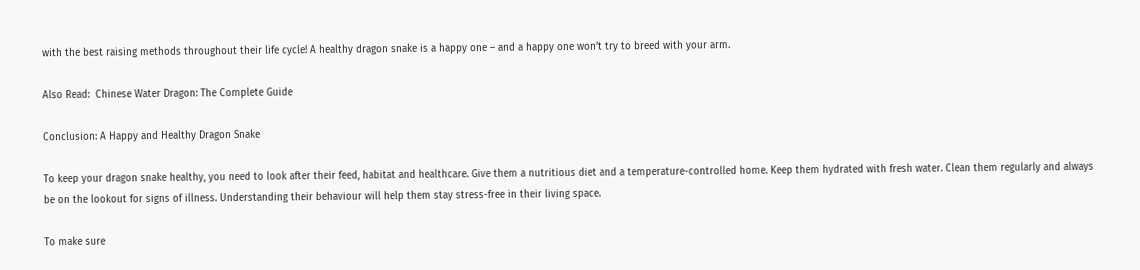with the best raising methods throughout their life cycle! A healthy dragon snake is a happy one – and a happy one won’t try to breed with your arm.

Also Read:  Chinese Water Dragon: The Complete Guide

Conclusion: A Happy and Healthy Dragon Snake

To keep your dragon snake healthy, you need to look after their feed, habitat and healthcare. Give them a nutritious diet and a temperature-controlled home. Keep them hydrated with fresh water. Clean them regularly and always be on the lookout for signs of illness. Understanding their behaviour will help them stay stress-free in their living space.

To make sure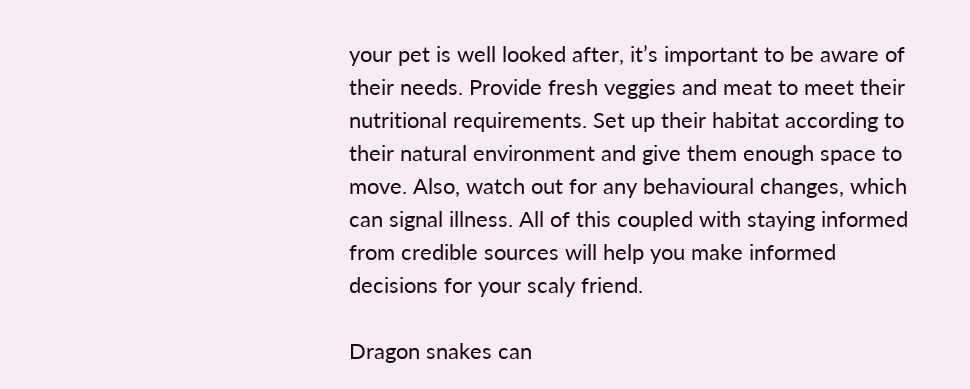your pet is well looked after, it’s important to be aware of their needs. Provide fresh veggies and meat to meet their nutritional requirements. Set up their habitat according to their natural environment and give them enough space to move. Also, watch out for any behavioural changes, which can signal illness. All of this coupled with staying informed from credible sources will help you make informed decisions for your scaly friend.

Dragon snakes can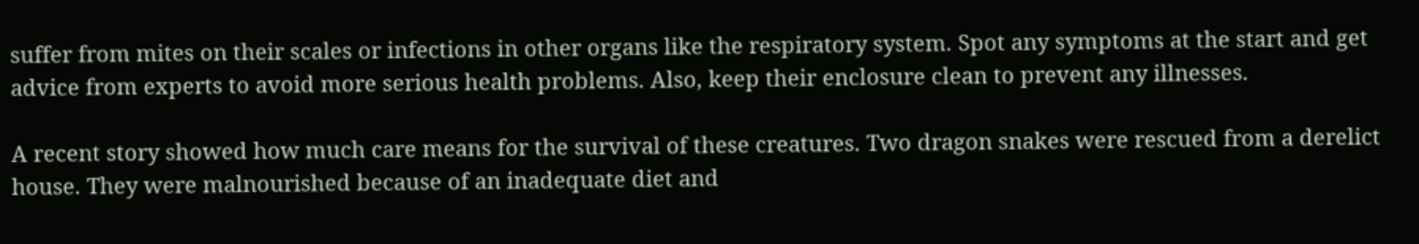suffer from mites on their scales or infections in other organs like the respiratory system. Spot any symptoms at the start and get advice from experts to avoid more serious health problems. Also, keep their enclosure clean to prevent any illnesses.

A recent story showed how much care means for the survival of these creatures. Two dragon snakes were rescued from a derelict house. They were malnourished because of an inadequate diet and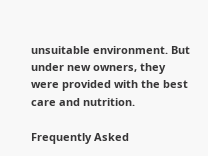unsuitable environment. But under new owners, they were provided with the best care and nutrition.

Frequently Asked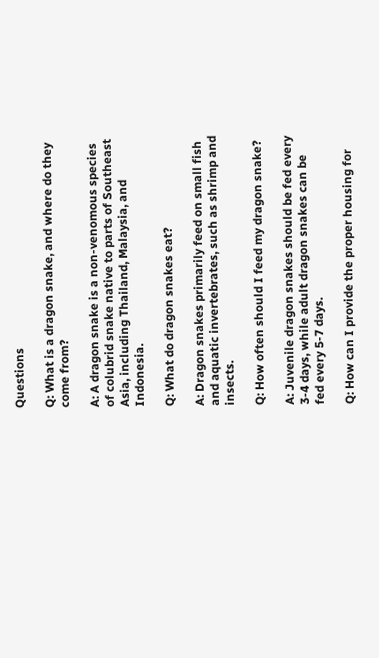Questions

Q: What is a dragon snake, and where do they come from?

A: A dragon snake is a non-venomous species of colubrid snake native to parts of Southeast Asia, including Thailand, Malaysia, and Indonesia.

Q: What do dragon snakes eat?

A: Dragon snakes primarily feed on small fish and aquatic invertebrates, such as shrimp and insects.

Q: How often should I feed my dragon snake?

A: Juvenile dragon snakes should be fed every 3-4 days, while adult dragon snakes can be fed every 5-7 days.

Q: How can I provide the proper housing for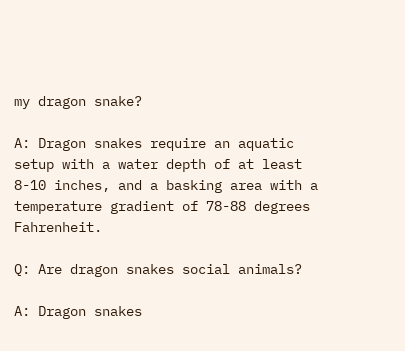my dragon snake?

A: Dragon snakes require an aquatic setup with a water depth of at least 8-10 inches, and a basking area with a temperature gradient of 78-88 degrees Fahrenheit.

Q: Are dragon snakes social animals?

A: Dragon snakes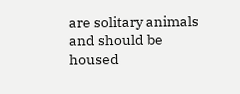are solitary animals and should be housed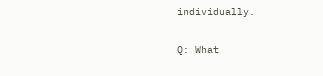individually.

Q: What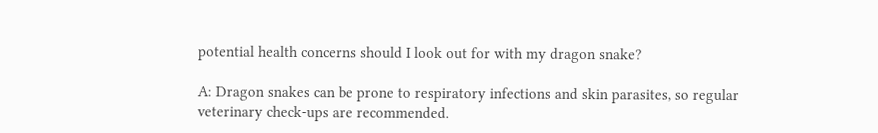potential health concerns should I look out for with my dragon snake?

A: Dragon snakes can be prone to respiratory infections and skin parasites, so regular veterinary check-ups are recommended.